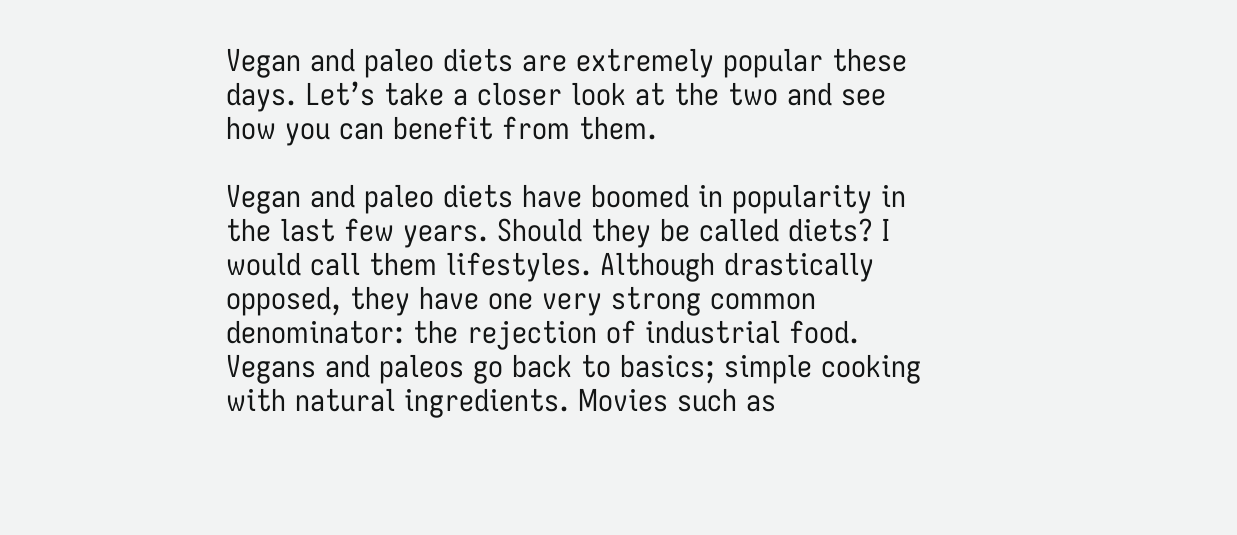Vegan and paleo diets are extremely popular these days. Let’s take a closer look at the two and see how you can benefit from them.

Vegan and paleo diets have boomed in popularity in the last few years. Should they be called diets? I would call them lifestyles. Although drastically opposed, they have one very strong common denominator: the rejection of industrial food. Vegans and paleos go back to basics; simple cooking with natural ingredients. Movies such as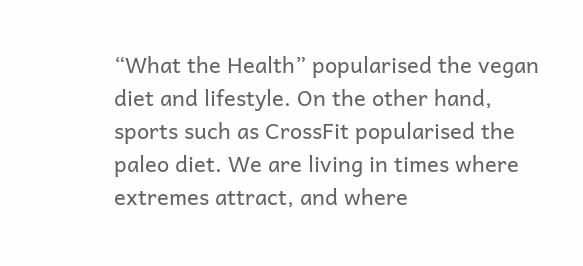“What the Health” popularised the vegan diet and lifestyle. On the other hand, sports such as CrossFit popularised the paleo diet. We are living in times where extremes attract, and where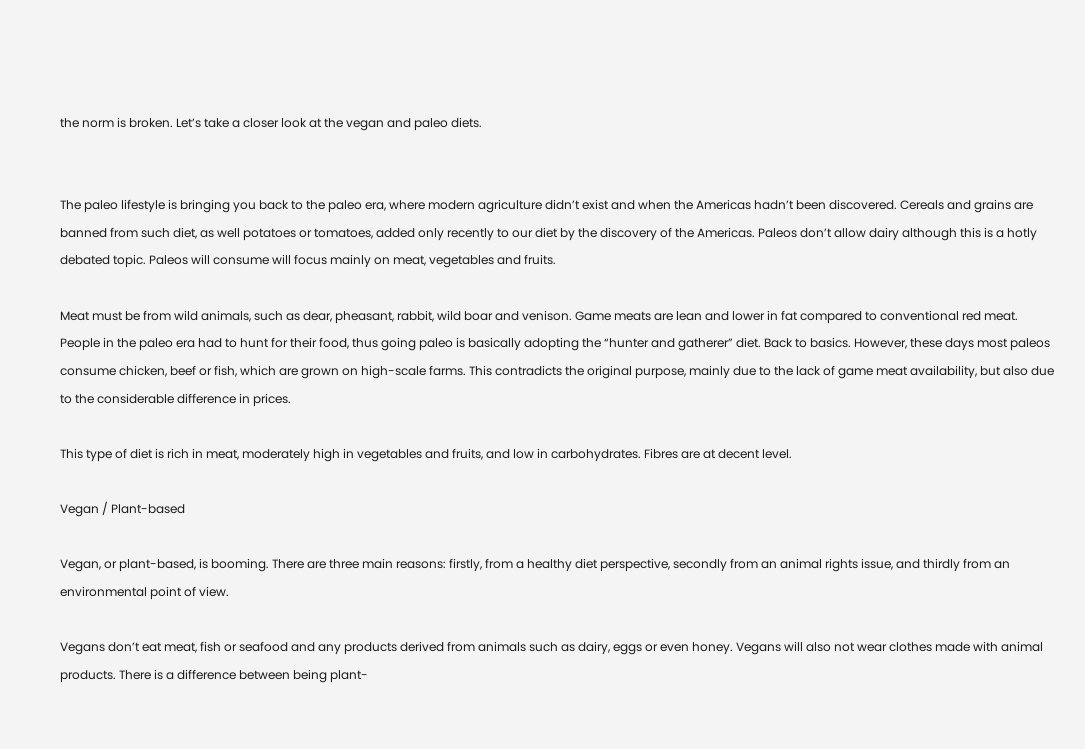the norm is broken. Let’s take a closer look at the vegan and paleo diets.


The paleo lifestyle is bringing you back to the paleo era, where modern agriculture didn’t exist and when the Americas hadn’t been discovered. Cereals and grains are banned from such diet, as well potatoes or tomatoes, added only recently to our diet by the discovery of the Americas. Paleos don’t allow dairy although this is a hotly debated topic. Paleos will consume will focus mainly on meat, vegetables and fruits.

Meat must be from wild animals, such as dear, pheasant, rabbit, wild boar and venison. Game meats are lean and lower in fat compared to conventional red meat. People in the paleo era had to hunt for their food, thus going paleo is basically adopting the “hunter and gatherer” diet. Back to basics. However, these days most paleos consume chicken, beef or fish, which are grown on high-scale farms. This contradicts the original purpose, mainly due to the lack of game meat availability, but also due to the considerable difference in prices.

This type of diet is rich in meat, moderately high in vegetables and fruits, and low in carbohydrates. Fibres are at decent level.

Vegan / Plant-based

Vegan, or plant-based, is booming. There are three main reasons: firstly, from a healthy diet perspective, secondly from an animal rights issue, and thirdly from an environmental point of view.

Vegans don’t eat meat, fish or seafood and any products derived from animals such as dairy, eggs or even honey. Vegans will also not wear clothes made with animal products. There is a difference between being plant-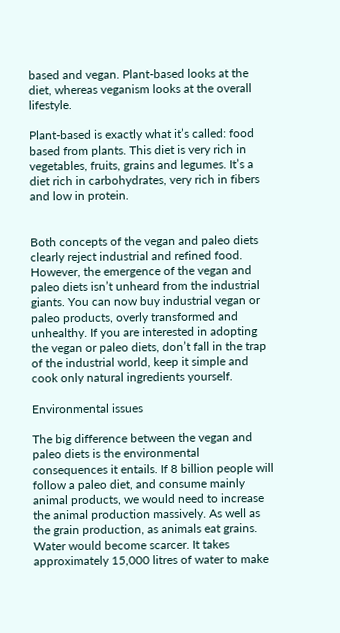based and vegan. Plant-based looks at the diet, whereas veganism looks at the overall lifestyle.

Plant-based is exactly what it’s called: food based from plants. This diet is very rich in vegetables, fruits, grains and legumes. It’s a diet rich in carbohydrates, very rich in fibers and low in protein.


Both concepts of the vegan and paleo diets clearly reject industrial and refined food. However, the emergence of the vegan and paleo diets isn’t unheard from the industrial giants. You can now buy industrial vegan or paleo products, overly transformed and unhealthy. If you are interested in adopting the vegan or paleo diets, don’t fall in the trap of the industrial world, keep it simple and cook only natural ingredients yourself.

Environmental issues

The big difference between the vegan and paleo diets is the environmental consequences it entails. If 8 billion people will follow a paleo diet, and consume mainly animal products, we would need to increase the animal production massively. As well as the grain production, as animals eat grains. Water would become scarcer. It takes approximately 15,000 litres of water to make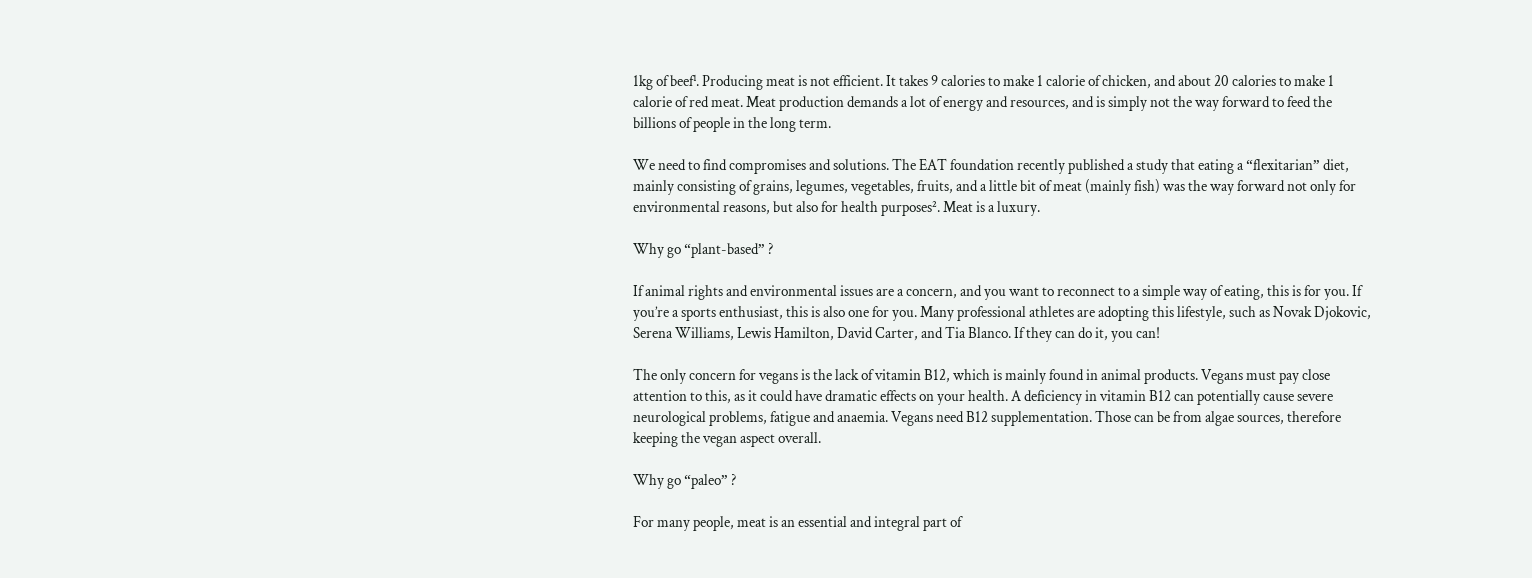1kg of beef¹. Producing meat is not efficient. It takes 9 calories to make 1 calorie of chicken, and about 20 calories to make 1 calorie of red meat. Meat production demands a lot of energy and resources, and is simply not the way forward to feed the billions of people in the long term.

We need to find compromises and solutions. The EAT foundation recently published a study that eating a “flexitarian” diet, mainly consisting of grains, legumes, vegetables, fruits, and a little bit of meat (mainly fish) was the way forward not only for environmental reasons, but also for health purposes². Meat is a luxury.

Why go “plant-based” ?

If animal rights and environmental issues are a concern, and you want to reconnect to a simple way of eating, this is for you. If you’re a sports enthusiast, this is also one for you. Many professional athletes are adopting this lifestyle, such as Novak Djokovic, Serena Williams, Lewis Hamilton, David Carter, and Tia Blanco. If they can do it, you can!

The only concern for vegans is the lack of vitamin B12, which is mainly found in animal products. Vegans must pay close attention to this, as it could have dramatic effects on your health. A deficiency in vitamin B12 can potentially cause severe neurological problems, fatigue and anaemia. Vegans need B12 supplementation. Those can be from algae sources, therefore keeping the vegan aspect overall.

Why go “paleo” ?

For many people, meat is an essential and integral part of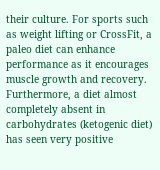their culture. For sports such as weight lifting or CrossFit, a paleo diet can enhance performance as it encourages muscle growth and recovery. Furthermore, a diet almost completely absent in carbohydrates (ketogenic diet) has seen very positive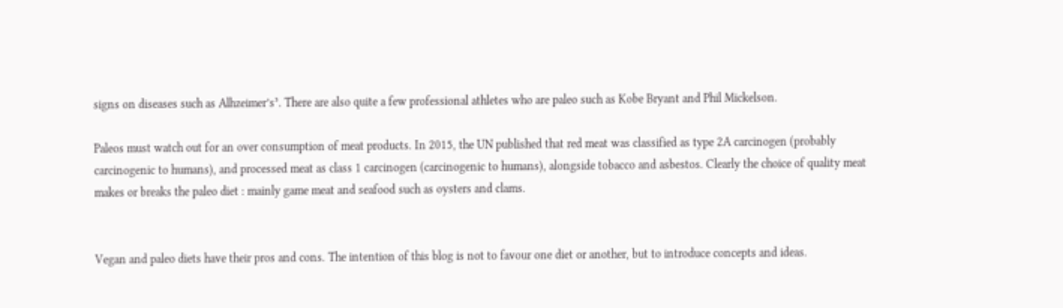signs on diseases such as Alhzeimer’s³. There are also quite a few professional athletes who are paleo such as Kobe Bryant and Phil Mickelson.

Paleos must watch out for an over consumption of meat products. In 2015, the UN published that red meat was classified as type 2A carcinogen (probably carcinogenic to humans), and processed meat as class 1 carcinogen (carcinogenic to humans), alongside tobacco and asbestos. Clearly the choice of quality meat makes or breaks the paleo diet : mainly game meat and seafood such as oysters and clams.


Vegan and paleo diets have their pros and cons. The intention of this blog is not to favour one diet or another, but to introduce concepts and ideas.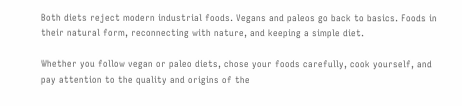Both diets reject modern industrial foods. Vegans and paleos go back to basics. Foods in their natural form, reconnecting with nature, and keeping a simple diet.

Whether you follow vegan or paleo diets, chose your foods carefully, cook yourself, and pay attention to the quality and origins of the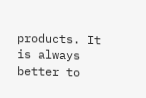products. It is always better to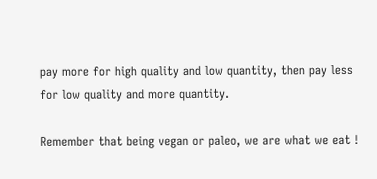pay more for high quality and low quantity, then pay less for low quality and more quantity.

Remember that being vegan or paleo, we are what we eat !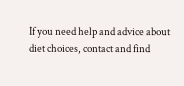If you need help and advice about diet choices, contact and find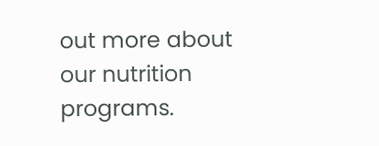out more about our nutrition programs.